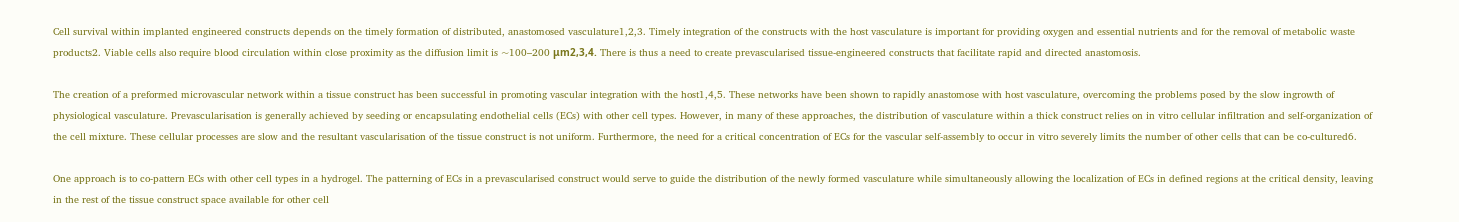Cell survival within implanted engineered constructs depends on the timely formation of distributed, anastomosed vasculature1,2,3. Timely integration of the constructs with the host vasculature is important for providing oxygen and essential nutrients and for the removal of metabolic waste products2. Viable cells also require blood circulation within close proximity as the diffusion limit is ~100–200 μm2,3,4. There is thus a need to create prevascularised tissue-engineered constructs that facilitate rapid and directed anastomosis.

The creation of a preformed microvascular network within a tissue construct has been successful in promoting vascular integration with the host1,4,5. These networks have been shown to rapidly anastomose with host vasculature, overcoming the problems posed by the slow ingrowth of physiological vasculature. Prevascularisation is generally achieved by seeding or encapsulating endothelial cells (ECs) with other cell types. However, in many of these approaches, the distribution of vasculature within a thick construct relies on in vitro cellular infiltration and self-organization of the cell mixture. These cellular processes are slow and the resultant vascularisation of the tissue construct is not uniform. Furthermore, the need for a critical concentration of ECs for the vascular self-assembly to occur in vitro severely limits the number of other cells that can be co-cultured6.

One approach is to co-pattern ECs with other cell types in a hydrogel. The patterning of ECs in a prevascularised construct would serve to guide the distribution of the newly formed vasculature while simultaneously allowing the localization of ECs in defined regions at the critical density, leaving in the rest of the tissue construct space available for other cell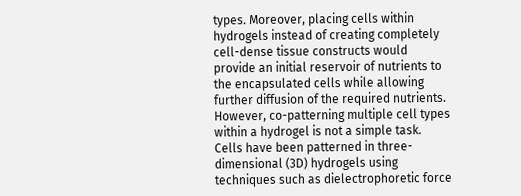types. Moreover, placing cells within hydrogels instead of creating completely cell-dense tissue constructs would provide an initial reservoir of nutrients to the encapsulated cells while allowing further diffusion of the required nutrients. However, co-patterning multiple cell types within a hydrogel is not a simple task. Cells have been patterned in three-dimensional (3D) hydrogels using techniques such as dielectrophoretic force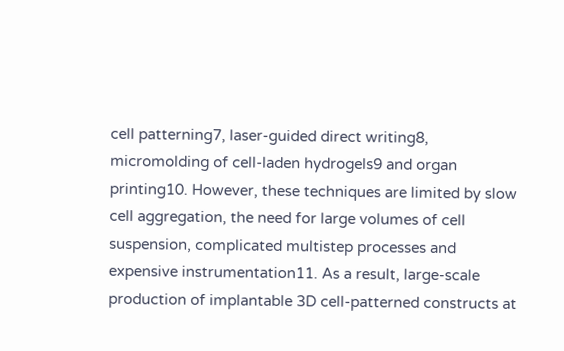cell patterning7, laser-guided direct writing8, micromolding of cell-laden hydrogels9 and organ printing10. However, these techniques are limited by slow cell aggregation, the need for large volumes of cell suspension, complicated multistep processes and expensive instrumentation11. As a result, large-scale production of implantable 3D cell-patterned constructs at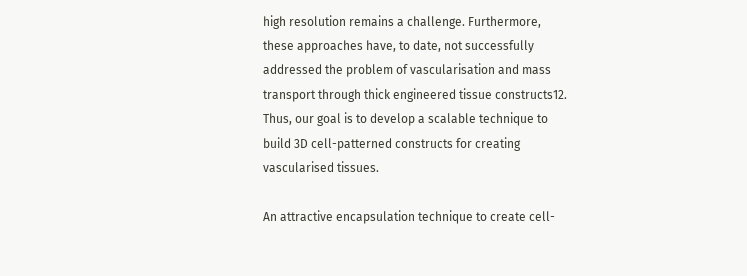high resolution remains a challenge. Furthermore, these approaches have, to date, not successfully addressed the problem of vascularisation and mass transport through thick engineered tissue constructs12. Thus, our goal is to develop a scalable technique to build 3D cell-patterned constructs for creating vascularised tissues.

An attractive encapsulation technique to create cell-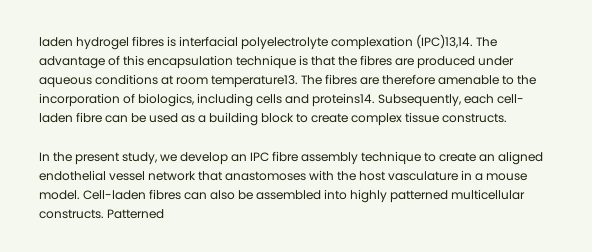laden hydrogel fibres is interfacial polyelectrolyte complexation (IPC)13,14. The advantage of this encapsulation technique is that the fibres are produced under aqueous conditions at room temperature13. The fibres are therefore amenable to the incorporation of biologics, including cells and proteins14. Subsequently, each cell-laden fibre can be used as a building block to create complex tissue constructs.

In the present study, we develop an IPC fibre assembly technique to create an aligned endothelial vessel network that anastomoses with the host vasculature in a mouse model. Cell-laden fibres can also be assembled into highly patterned multicellular constructs. Patterned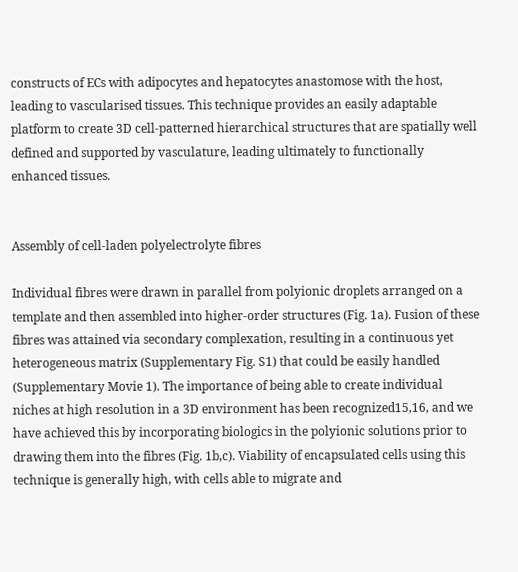constructs of ECs with adipocytes and hepatocytes anastomose with the host, leading to vascularised tissues. This technique provides an easily adaptable platform to create 3D cell-patterned hierarchical structures that are spatially well defined and supported by vasculature, leading ultimately to functionally enhanced tissues.


Assembly of cell-laden polyelectrolyte fibres

Individual fibres were drawn in parallel from polyionic droplets arranged on a template and then assembled into higher-order structures (Fig. 1a). Fusion of these fibres was attained via secondary complexation, resulting in a continuous yet heterogeneous matrix (Supplementary Fig. S1) that could be easily handled (Supplementary Movie 1). The importance of being able to create individual niches at high resolution in a 3D environment has been recognized15,16, and we have achieved this by incorporating biologics in the polyionic solutions prior to drawing them into the fibres (Fig. 1b,c). Viability of encapsulated cells using this technique is generally high, with cells able to migrate and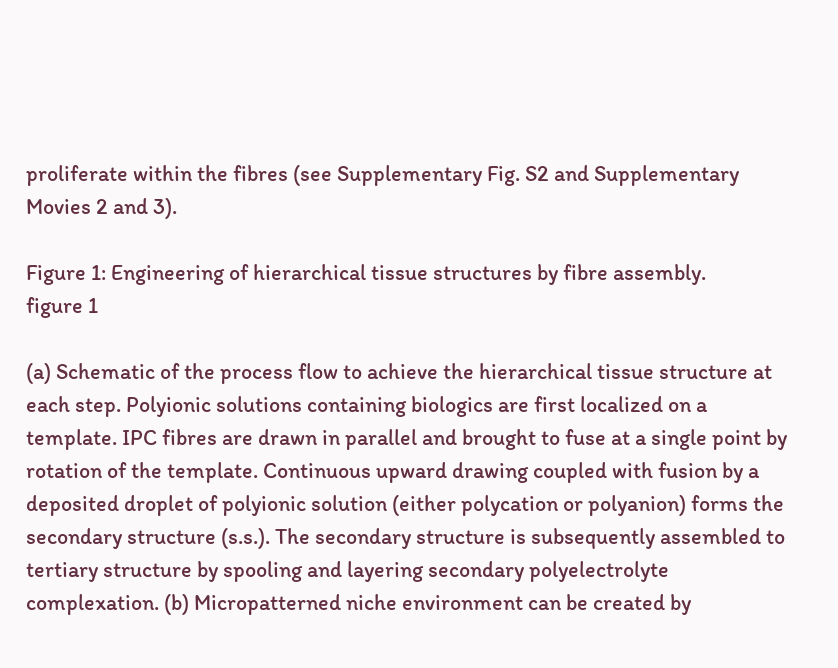proliferate within the fibres (see Supplementary Fig. S2 and Supplementary Movies 2 and 3).

Figure 1: Engineering of hierarchical tissue structures by fibre assembly.
figure 1

(a) Schematic of the process flow to achieve the hierarchical tissue structure at each step. Polyionic solutions containing biologics are first localized on a template. IPC fibres are drawn in parallel and brought to fuse at a single point by rotation of the template. Continuous upward drawing coupled with fusion by a deposited droplet of polyionic solution (either polycation or polyanion) forms the secondary structure (s.s.). The secondary structure is subsequently assembled to tertiary structure by spooling and layering secondary polyelectrolyte complexation. (b) Micropatterned niche environment can be created by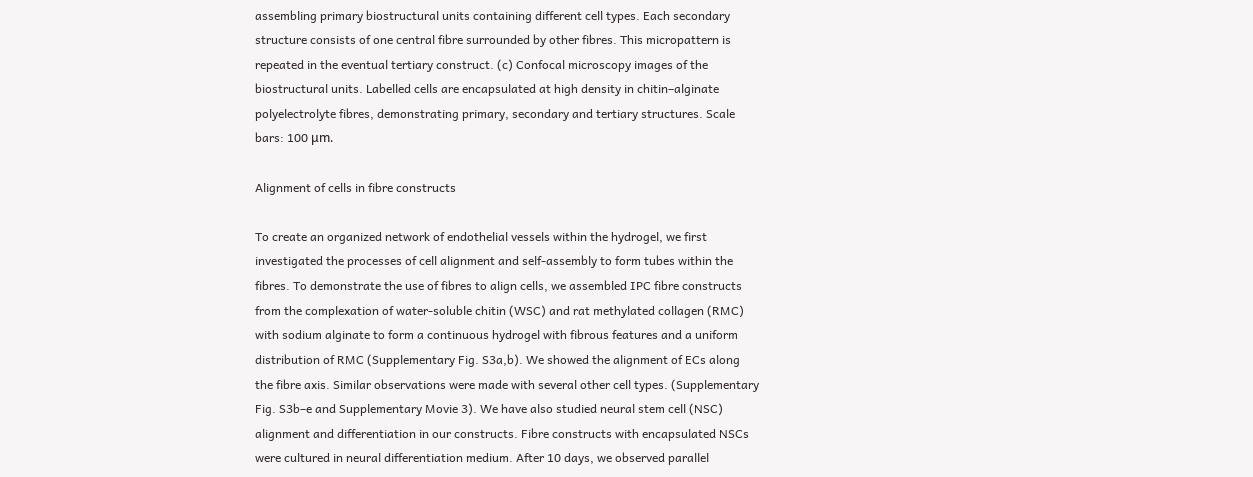assembling primary biostructural units containing different cell types. Each secondary structure consists of one central fibre surrounded by other fibres. This micropattern is repeated in the eventual tertiary construct. (c) Confocal microscopy images of the biostructural units. Labelled cells are encapsulated at high density in chitin–alginate polyelectrolyte fibres, demonstrating primary, secondary and tertiary structures. Scale bars: 100 μm.

Alignment of cells in fibre constructs

To create an organized network of endothelial vessels within the hydrogel, we first investigated the processes of cell alignment and self-assembly to form tubes within the fibres. To demonstrate the use of fibres to align cells, we assembled IPC fibre constructs from the complexation of water-soluble chitin (WSC) and rat methylated collagen (RMC) with sodium alginate to form a continuous hydrogel with fibrous features and a uniform distribution of RMC (Supplementary Fig. S3a,b). We showed the alignment of ECs along the fibre axis. Similar observations were made with several other cell types. (Supplementary Fig. S3b–e and Supplementary Movie 3). We have also studied neural stem cell (NSC) alignment and differentiation in our constructs. Fibre constructs with encapsulated NSCs were cultured in neural differentiation medium. After 10 days, we observed parallel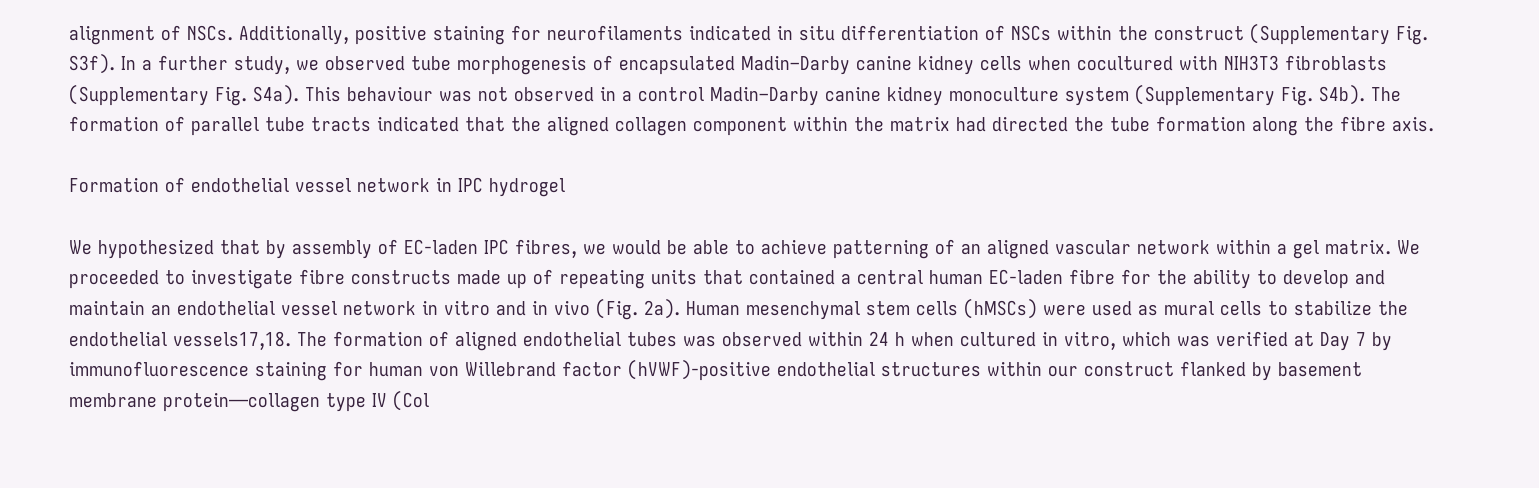alignment of NSCs. Additionally, positive staining for neurofilaments indicated in situ differentiation of NSCs within the construct (Supplementary Fig. S3f). In a further study, we observed tube morphogenesis of encapsulated Madin–Darby canine kidney cells when cocultured with NIH3T3 fibroblasts (Supplementary Fig. S4a). This behaviour was not observed in a control Madin–Darby canine kidney monoculture system (Supplementary Fig. S4b). The formation of parallel tube tracts indicated that the aligned collagen component within the matrix had directed the tube formation along the fibre axis.

Formation of endothelial vessel network in IPC hydrogel

We hypothesized that by assembly of EC-laden IPC fibres, we would be able to achieve patterning of an aligned vascular network within a gel matrix. We proceeded to investigate fibre constructs made up of repeating units that contained a central human EC-laden fibre for the ability to develop and maintain an endothelial vessel network in vitro and in vivo (Fig. 2a). Human mesenchymal stem cells (hMSCs) were used as mural cells to stabilize the endothelial vessels17,18. The formation of aligned endothelial tubes was observed within 24 h when cultured in vitro, which was verified at Day 7 by immunofluorescence staining for human von Willebrand factor (hVWF)-positive endothelial structures within our construct flanked by basement membrane protein—collagen type IV (Col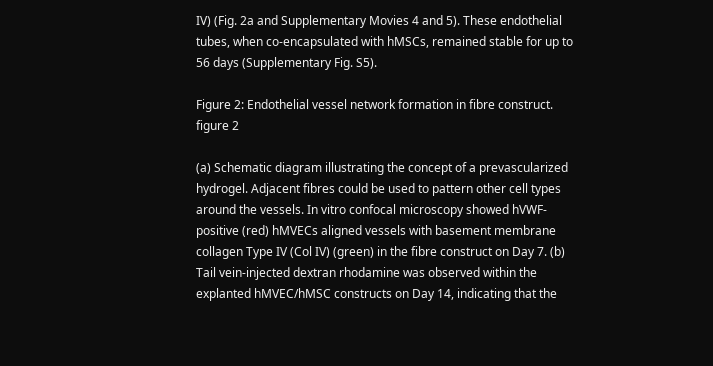IV) (Fig. 2a and Supplementary Movies 4 and 5). These endothelial tubes, when co-encapsulated with hMSCs, remained stable for up to 56 days (Supplementary Fig. S5).

Figure 2: Endothelial vessel network formation in fibre construct.
figure 2

(a) Schematic diagram illustrating the concept of a prevascularized hydrogel. Adjacent fibres could be used to pattern other cell types around the vessels. In vitro confocal microscopy showed hVWF-positive (red) hMVECs aligned vessels with basement membrane collagen Type IV (Col IV) (green) in the fibre construct on Day 7. (b) Tail vein-injected dextran rhodamine was observed within the explanted hMVEC/hMSC constructs on Day 14, indicating that the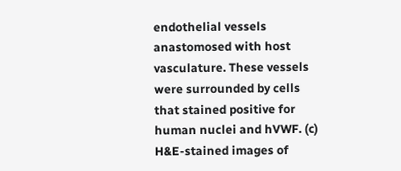endothelial vessels anastomosed with host vasculature. These vessels were surrounded by cells that stained positive for human nuclei and hVWF. (c) H&E-stained images of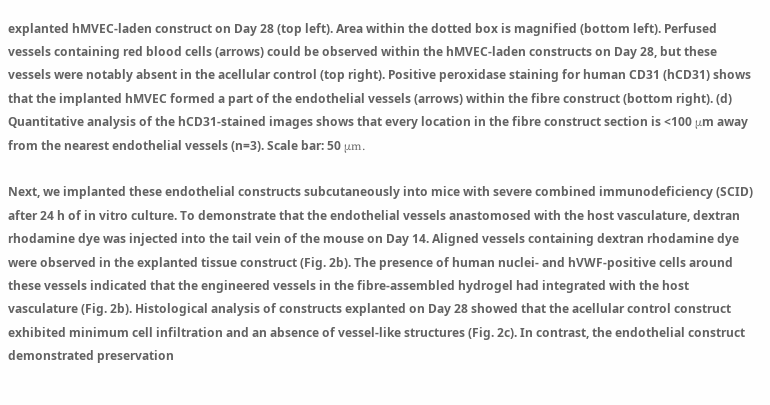explanted hMVEC-laden construct on Day 28 (top left). Area within the dotted box is magnified (bottom left). Perfused vessels containing red blood cells (arrows) could be observed within the hMVEC-laden constructs on Day 28, but these vessels were notably absent in the acellular control (top right). Positive peroxidase staining for human CD31 (hCD31) shows that the implanted hMVEC formed a part of the endothelial vessels (arrows) within the fibre construct (bottom right). (d) Quantitative analysis of the hCD31-stained images shows that every location in the fibre construct section is <100 μm away from the nearest endothelial vessels (n=3). Scale bar: 50 μm.

Next, we implanted these endothelial constructs subcutaneously into mice with severe combined immunodeficiency (SCID) after 24 h of in vitro culture. To demonstrate that the endothelial vessels anastomosed with the host vasculature, dextran rhodamine dye was injected into the tail vein of the mouse on Day 14. Aligned vessels containing dextran rhodamine dye were observed in the explanted tissue construct (Fig. 2b). The presence of human nuclei- and hVWF-positive cells around these vessels indicated that the engineered vessels in the fibre-assembled hydrogel had integrated with the host vasculature (Fig. 2b). Histological analysis of constructs explanted on Day 28 showed that the acellular control construct exhibited minimum cell infiltration and an absence of vessel-like structures (Fig. 2c). In contrast, the endothelial construct demonstrated preservation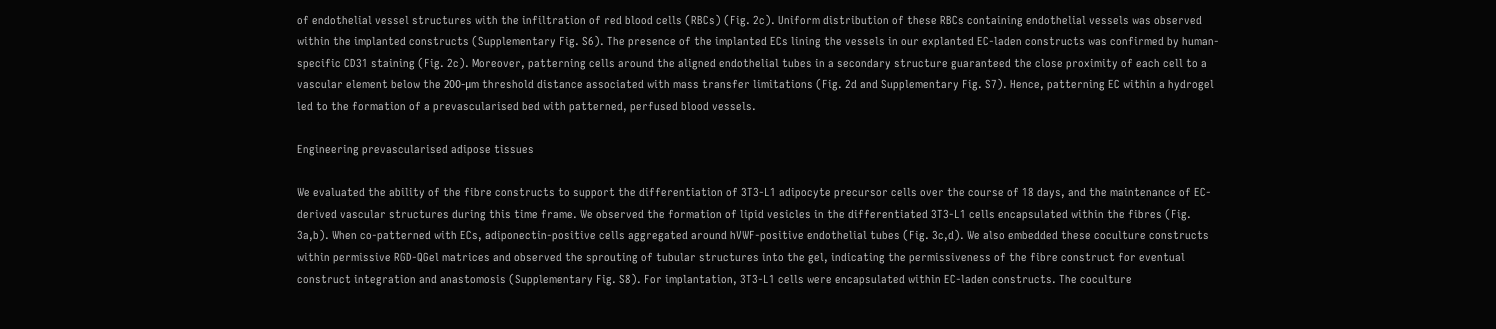of endothelial vessel structures with the infiltration of red blood cells (RBCs) (Fig. 2c). Uniform distribution of these RBCs containing endothelial vessels was observed within the implanted constructs (Supplementary Fig. S6). The presence of the implanted ECs lining the vessels in our explanted EC-laden constructs was confirmed by human-specific CD31 staining (Fig. 2c). Moreover, patterning cells around the aligned endothelial tubes in a secondary structure guaranteed the close proximity of each cell to a vascular element below the 200-μm threshold distance associated with mass transfer limitations (Fig. 2d and Supplementary Fig. S7). Hence, patterning EC within a hydrogel led to the formation of a prevascularised bed with patterned, perfused blood vessels.

Engineering prevascularised adipose tissues

We evaluated the ability of the fibre constructs to support the differentiation of 3T3-L1 adipocyte precursor cells over the course of 18 days, and the maintenance of EC-derived vascular structures during this time frame. We observed the formation of lipid vesicles in the differentiated 3T3-L1 cells encapsulated within the fibres (Fig. 3a,b). When co-patterned with ECs, adiponectin-positive cells aggregated around hVWF-positive endothelial tubes (Fig. 3c,d). We also embedded these coculture constructs within permissive RGD-QGel matrices and observed the sprouting of tubular structures into the gel, indicating the permissiveness of the fibre construct for eventual construct integration and anastomosis (Supplementary Fig. S8). For implantation, 3T3-L1 cells were encapsulated within EC-laden constructs. The coculture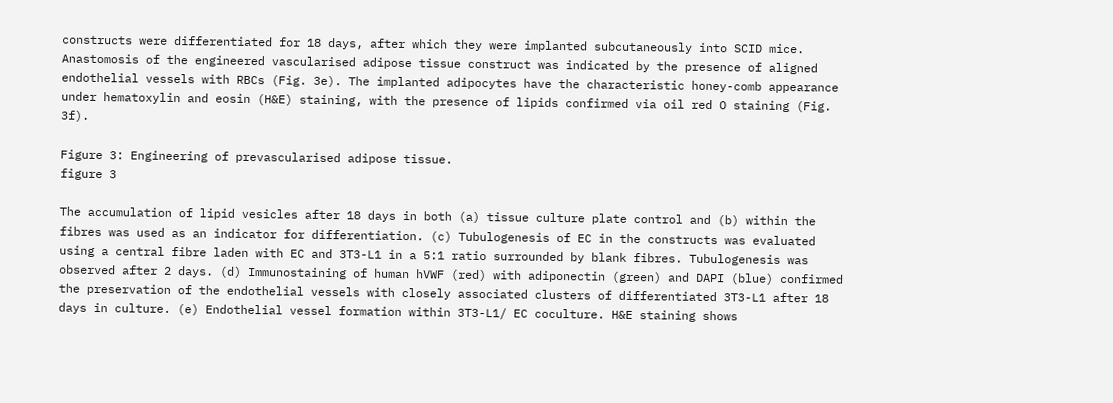constructs were differentiated for 18 days, after which they were implanted subcutaneously into SCID mice. Anastomosis of the engineered vascularised adipose tissue construct was indicated by the presence of aligned endothelial vessels with RBCs (Fig. 3e). The implanted adipocytes have the characteristic honey-comb appearance under hematoxylin and eosin (H&E) staining, with the presence of lipids confirmed via oil red O staining (Fig. 3f).

Figure 3: Engineering of prevascularised adipose tissue.
figure 3

The accumulation of lipid vesicles after 18 days in both (a) tissue culture plate control and (b) within the fibres was used as an indicator for differentiation. (c) Tubulogenesis of EC in the constructs was evaluated using a central fibre laden with EC and 3T3-L1 in a 5:1 ratio surrounded by blank fibres. Tubulogenesis was observed after 2 days. (d) Immunostaining of human hVWF (red) with adiponectin (green) and DAPI (blue) confirmed the preservation of the endothelial vessels with closely associated clusters of differentiated 3T3-L1 after 18 days in culture. (e) Endothelial vessel formation within 3T3-L1/ EC coculture. H&E staining shows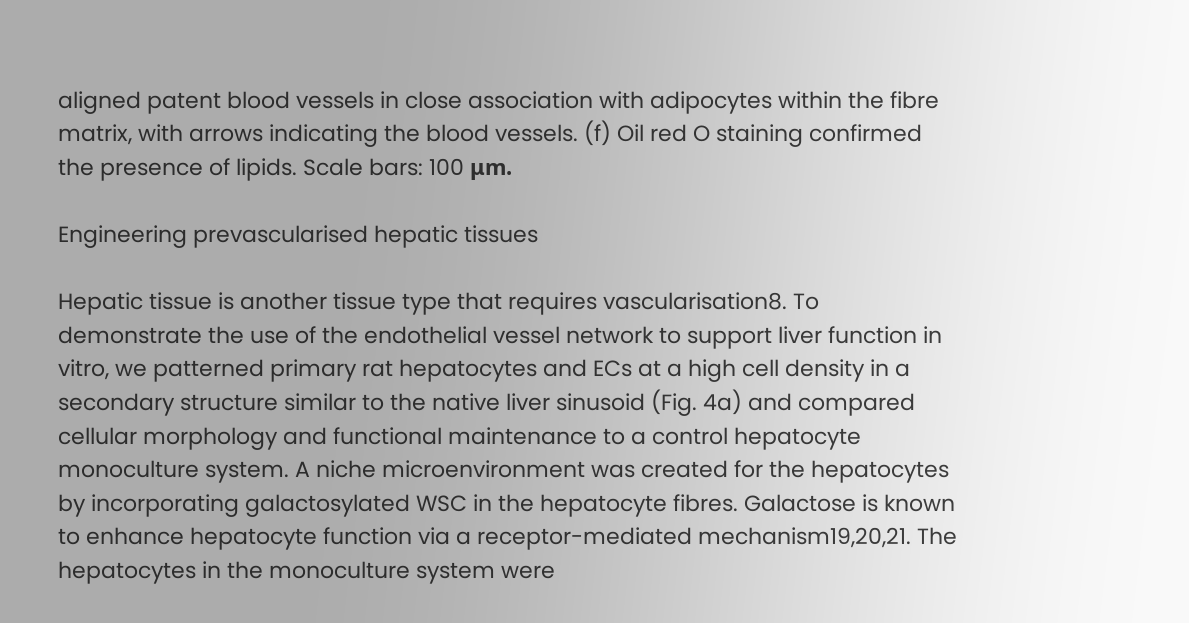aligned patent blood vessels in close association with adipocytes within the fibre matrix, with arrows indicating the blood vessels. (f) Oil red O staining confirmed the presence of lipids. Scale bars: 100 μm.

Engineering prevascularised hepatic tissues

Hepatic tissue is another tissue type that requires vascularisation8. To demonstrate the use of the endothelial vessel network to support liver function in vitro, we patterned primary rat hepatocytes and ECs at a high cell density in a secondary structure similar to the native liver sinusoid (Fig. 4a) and compared cellular morphology and functional maintenance to a control hepatocyte monoculture system. A niche microenvironment was created for the hepatocytes by incorporating galactosylated WSC in the hepatocyte fibres. Galactose is known to enhance hepatocyte function via a receptor-mediated mechanism19,20,21. The hepatocytes in the monoculture system were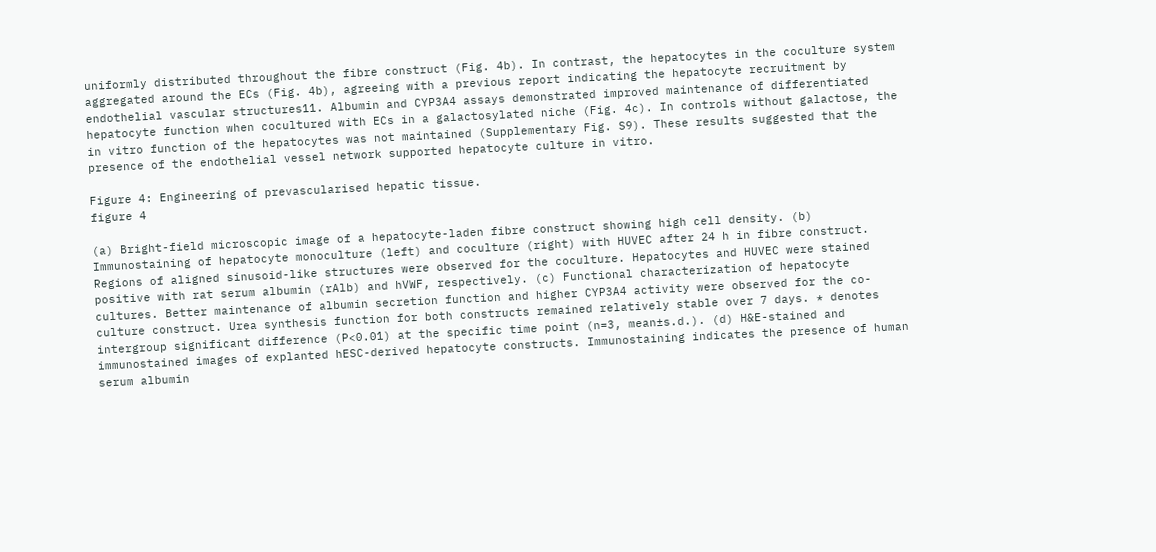uniformly distributed throughout the fibre construct (Fig. 4b). In contrast, the hepatocytes in the coculture system aggregated around the ECs (Fig. 4b), agreeing with a previous report indicating the hepatocyte recruitment by endothelial vascular structures11. Albumin and CYP3A4 assays demonstrated improved maintenance of differentiated hepatocyte function when cocultured with ECs in a galactosylated niche (Fig. 4c). In controls without galactose, the in vitro function of the hepatocytes was not maintained (Supplementary Fig. S9). These results suggested that the presence of the endothelial vessel network supported hepatocyte culture in vitro.

Figure 4: Engineering of prevascularised hepatic tissue.
figure 4

(a) Bright-field microscopic image of a hepatocyte-laden fibre construct showing high cell density. (b) Immunostaining of hepatocyte monoculture (left) and coculture (right) with HUVEC after 24 h in fibre construct. Regions of aligned sinusoid-like structures were observed for the coculture. Hepatocytes and HUVEC were stained positive with rat serum albumin (rAlb) and hVWF, respectively. (c) Functional characterization of hepatocyte cultures. Better maintenance of albumin secretion function and higher CYP3A4 activity were observed for the co-culture construct. Urea synthesis function for both constructs remained relatively stable over 7 days. * denotes intergroup significant difference (P<0.01) at the specific time point (n=3, mean±s.d.). (d) H&E-stained and immunostained images of explanted hESC-derived hepatocyte constructs. Immunostaining indicates the presence of human serum albumin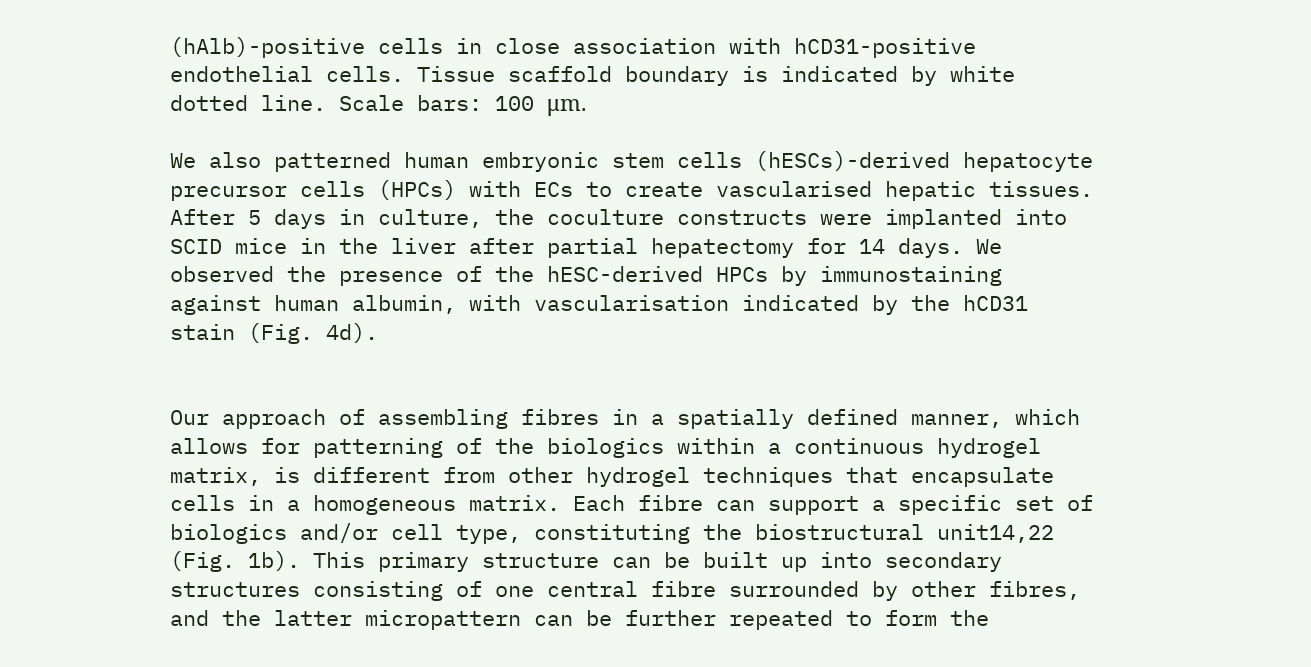(hAlb)-positive cells in close association with hCD31-positive endothelial cells. Tissue scaffold boundary is indicated by white dotted line. Scale bars: 100 μm.

We also patterned human embryonic stem cells (hESCs)-derived hepatocyte precursor cells (HPCs) with ECs to create vascularised hepatic tissues. After 5 days in culture, the coculture constructs were implanted into SCID mice in the liver after partial hepatectomy for 14 days. We observed the presence of the hESC-derived HPCs by immunostaining against human albumin, with vascularisation indicated by the hCD31 stain (Fig. 4d).


Our approach of assembling fibres in a spatially defined manner, which allows for patterning of the biologics within a continuous hydrogel matrix, is different from other hydrogel techniques that encapsulate cells in a homogeneous matrix. Each fibre can support a specific set of biologics and/or cell type, constituting the biostructural unit14,22 (Fig. 1b). This primary structure can be built up into secondary structures consisting of one central fibre surrounded by other fibres, and the latter micropattern can be further repeated to form the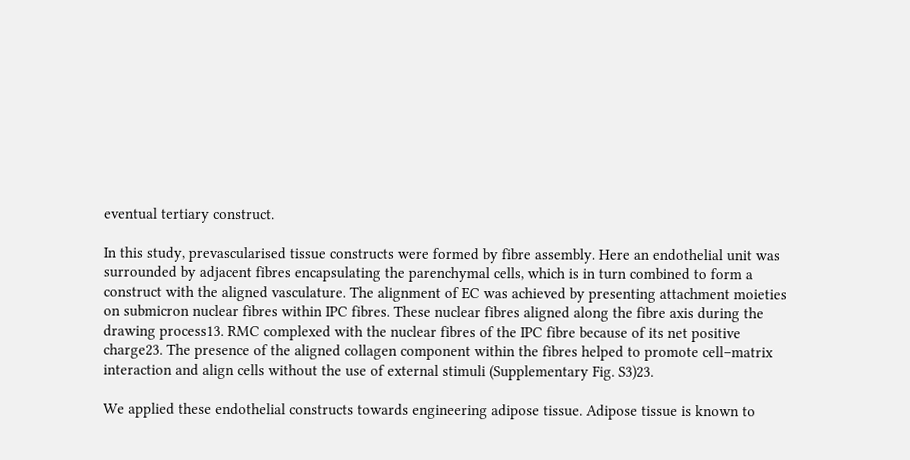eventual tertiary construct.

In this study, prevascularised tissue constructs were formed by fibre assembly. Here an endothelial unit was surrounded by adjacent fibres encapsulating the parenchymal cells, which is in turn combined to form a construct with the aligned vasculature. The alignment of EC was achieved by presenting attachment moieties on submicron nuclear fibres within IPC fibres. These nuclear fibres aligned along the fibre axis during the drawing process13. RMC complexed with the nuclear fibres of the IPC fibre because of its net positive charge23. The presence of the aligned collagen component within the fibres helped to promote cell–matrix interaction and align cells without the use of external stimuli (Supplementary Fig. S3)23.

We applied these endothelial constructs towards engineering adipose tissue. Adipose tissue is known to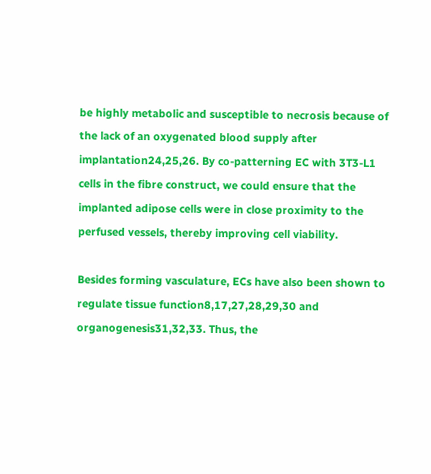be highly metabolic and susceptible to necrosis because of the lack of an oxygenated blood supply after implantation24,25,26. By co-patterning EC with 3T3-L1 cells in the fibre construct, we could ensure that the implanted adipose cells were in close proximity to the perfused vessels, thereby improving cell viability.

Besides forming vasculature, ECs have also been shown to regulate tissue function8,17,27,28,29,30 and organogenesis31,32,33. Thus, the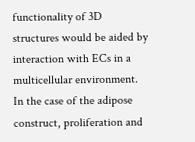functionality of 3D structures would be aided by interaction with ECs in a multicellular environment. In the case of the adipose construct, proliferation and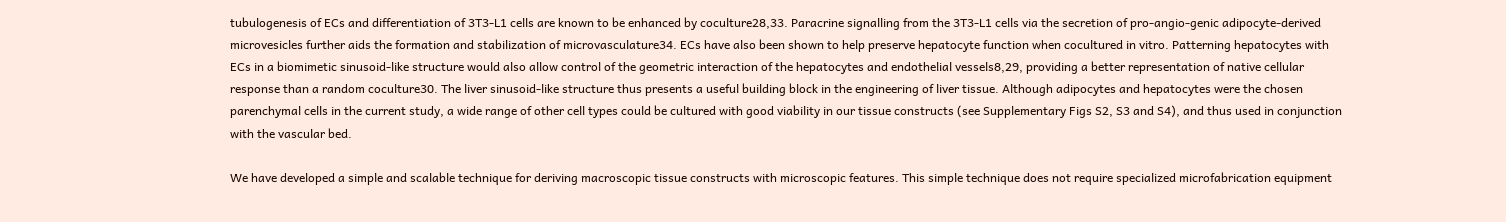tubulogenesis of ECs and differentiation of 3T3-L1 cells are known to be enhanced by coculture28,33. Paracrine signalling from the 3T3-L1 cells via the secretion of pro-angio-genic adipocyte-derived microvesicles further aids the formation and stabilization of microvasculature34. ECs have also been shown to help preserve hepatocyte function when cocultured in vitro. Patterning hepatocytes with ECs in a biomimetic sinusoid-like structure would also allow control of the geometric interaction of the hepatocytes and endothelial vessels8,29, providing a better representation of native cellular response than a random coculture30. The liver sinusoid-like structure thus presents a useful building block in the engineering of liver tissue. Although adipocytes and hepatocytes were the chosen parenchymal cells in the current study, a wide range of other cell types could be cultured with good viability in our tissue constructs (see Supplementary Figs S2, S3 and S4), and thus used in conjunction with the vascular bed.

We have developed a simple and scalable technique for deriving macroscopic tissue constructs with microscopic features. This simple technique does not require specialized microfabrication equipment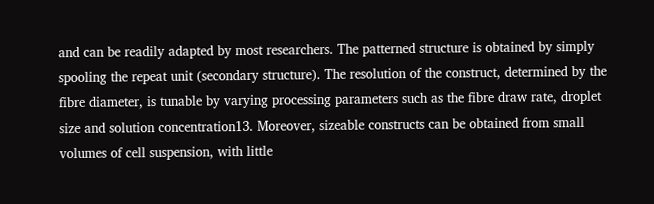and can be readily adapted by most researchers. The patterned structure is obtained by simply spooling the repeat unit (secondary structure). The resolution of the construct, determined by the fibre diameter, is tunable by varying processing parameters such as the fibre draw rate, droplet size and solution concentration13. Moreover, sizeable constructs can be obtained from small volumes of cell suspension, with little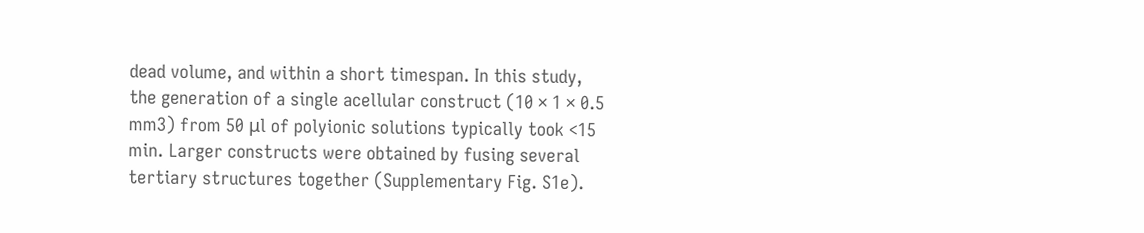dead volume, and within a short timespan. In this study, the generation of a single acellular construct (10 × 1 × 0.5 mm3) from 50 μl of polyionic solutions typically took <15 min. Larger constructs were obtained by fusing several tertiary structures together (Supplementary Fig. S1e).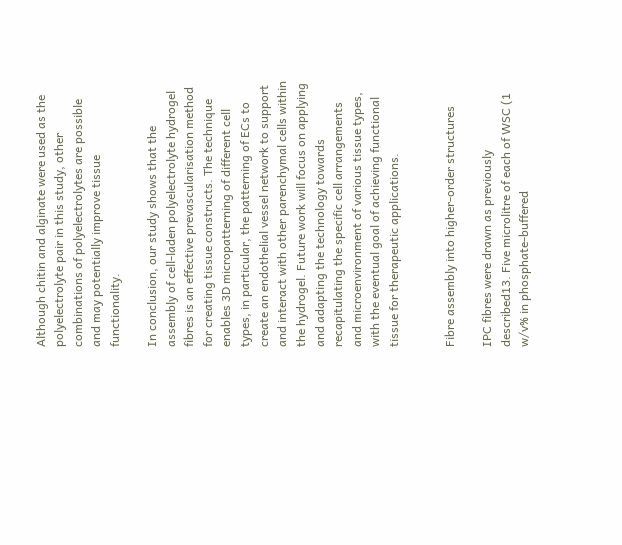Although chitin and alginate were used as the polyelectrolyte pair in this study, other combinations of polyelectrolytes are possible and may potentially improve tissue functionality.

In conclusion, our study shows that the assembly of cell-laden polyelectrolyte hydrogel fibres is an effective prevascularisation method for creating tissue constructs. The technique enables 3D micropatterning of different cell types, in particular, the patterning of ECs to create an endothelial vessel network to support and interact with other parenchymal cells within the hydrogel. Future work will focus on applying and adapting the technology towards recapitulating the specific cell arrangements and microenvironment of various tissue types, with the eventual goal of achieving functional tissue for therapeutic applications.


Fibre assembly into higher-order structures

IPC fibres were drawn as previously described13. Five microlitre of each of WSC (1 w/v% in phosphate-buffered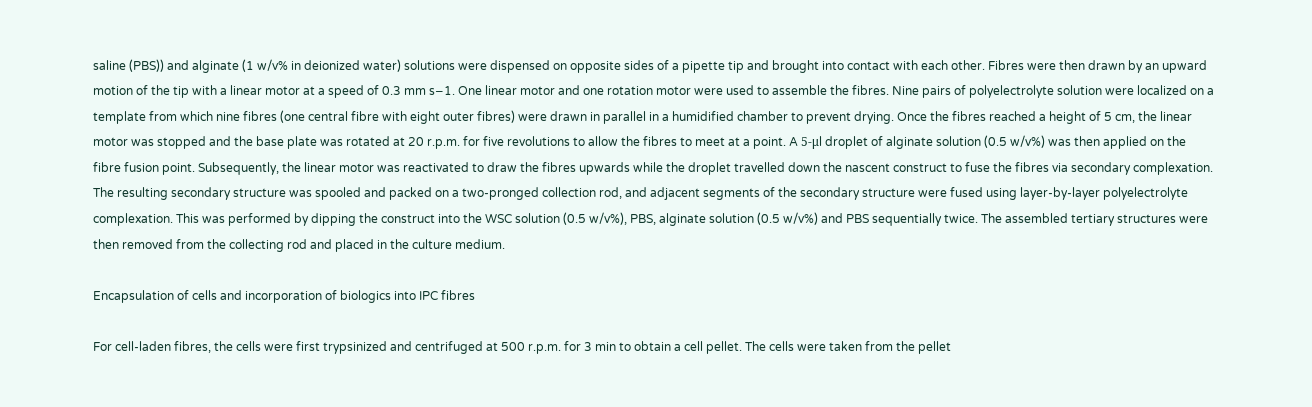saline (PBS)) and alginate (1 w/v% in deionized water) solutions were dispensed on opposite sides of a pipette tip and brought into contact with each other. Fibres were then drawn by an upward motion of the tip with a linear motor at a speed of 0.3 mm s−1. One linear motor and one rotation motor were used to assemble the fibres. Nine pairs of polyelectrolyte solution were localized on a template from which nine fibres (one central fibre with eight outer fibres) were drawn in parallel in a humidified chamber to prevent drying. Once the fibres reached a height of 5 cm, the linear motor was stopped and the base plate was rotated at 20 r.p.m. for five revolutions to allow the fibres to meet at a point. A 5-μl droplet of alginate solution (0.5 w/v%) was then applied on the fibre fusion point. Subsequently, the linear motor was reactivated to draw the fibres upwards while the droplet travelled down the nascent construct to fuse the fibres via secondary complexation. The resulting secondary structure was spooled and packed on a two-pronged collection rod, and adjacent segments of the secondary structure were fused using layer-by-layer polyelectrolyte complexation. This was performed by dipping the construct into the WSC solution (0.5 w/v%), PBS, alginate solution (0.5 w/v%) and PBS sequentially twice. The assembled tertiary structures were then removed from the collecting rod and placed in the culture medium.

Encapsulation of cells and incorporation of biologics into IPC fibres

For cell-laden fibres, the cells were first trypsinized and centrifuged at 500 r.p.m. for 3 min to obtain a cell pellet. The cells were taken from the pellet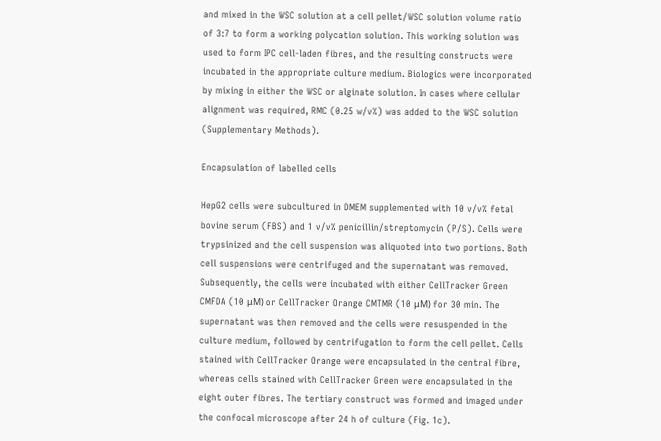and mixed in the WSC solution at a cell pellet/WSC solution volume ratio of 3:7 to form a working polycation solution. This working solution was used to form IPC cell-laden fibres, and the resulting constructs were incubated in the appropriate culture medium. Biologics were incorporated by mixing in either the WSC or alginate solution. In cases where cellular alignment was required, RMC (0.25 w/v%) was added to the WSC solution (Supplementary Methods).

Encapsulation of labelled cells

HepG2 cells were subcultured in DMEM supplemented with 10 v/v% fetal bovine serum (FBS) and 1 v/v% penicillin/streptomycin (P/S). Cells were trypsinized and the cell suspension was aliquoted into two portions. Both cell suspensions were centrifuged and the supernatant was removed. Subsequently, the cells were incubated with either CellTracker Green CMFDA (10 μM) or CellTracker Orange CMTMR (10 μM) for 30 min. The supernatant was then removed and the cells were resuspended in the culture medium, followed by centrifugation to form the cell pellet. Cells stained with CellTracker Orange were encapsulated in the central fibre, whereas cells stained with CellTracker Green were encapsulated in the eight outer fibres. The tertiary construct was formed and imaged under the confocal microscope after 24 h of culture (Fig. 1c).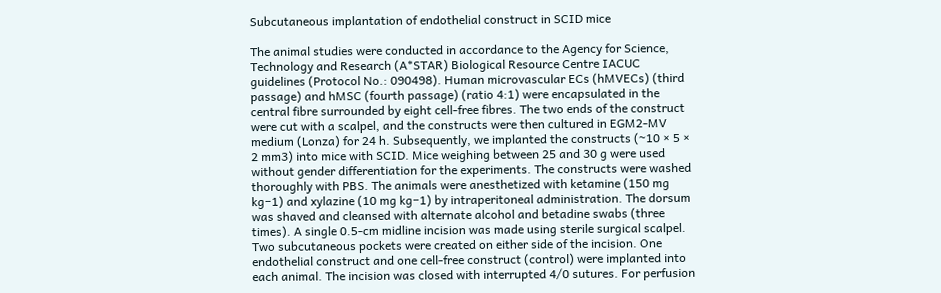Subcutaneous implantation of endothelial construct in SCID mice

The animal studies were conducted in accordance to the Agency for Science, Technology and Research (A*STAR) Biological Resource Centre IACUC guidelines (Protocol No.: 090498). Human microvascular ECs (hMVECs) (third passage) and hMSC (fourth passage) (ratio 4:1) were encapsulated in the central fibre surrounded by eight cell-free fibres. The two ends of the construct were cut with a scalpel, and the constructs were then cultured in EGM2-MV medium (Lonza) for 24 h. Subsequently, we implanted the constructs (~10 × 5 × 2 mm3) into mice with SCID. Mice weighing between 25 and 30 g were used without gender differentiation for the experiments. The constructs were washed thoroughly with PBS. The animals were anesthetized with ketamine (150 mg kg−1) and xylazine (10 mg kg−1) by intraperitoneal administration. The dorsum was shaved and cleansed with alternate alcohol and betadine swabs (three times). A single 0.5-cm midline incision was made using sterile surgical scalpel. Two subcutaneous pockets were created on either side of the incision. One endothelial construct and one cell-free construct (control) were implanted into each animal. The incision was closed with interrupted 4/0 sutures. For perfusion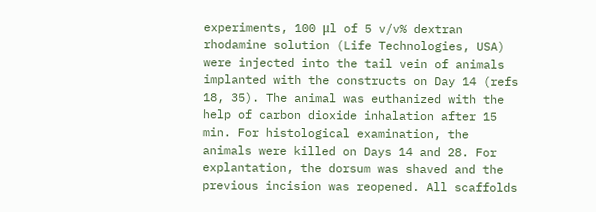experiments, 100 μl of 5 v/v% dextran rhodamine solution (Life Technologies, USA) were injected into the tail vein of animals implanted with the constructs on Day 14 (refs 18, 35). The animal was euthanized with the help of carbon dioxide inhalation after 15 min. For histological examination, the animals were killed on Days 14 and 28. For explantation, the dorsum was shaved and the previous incision was reopened. All scaffolds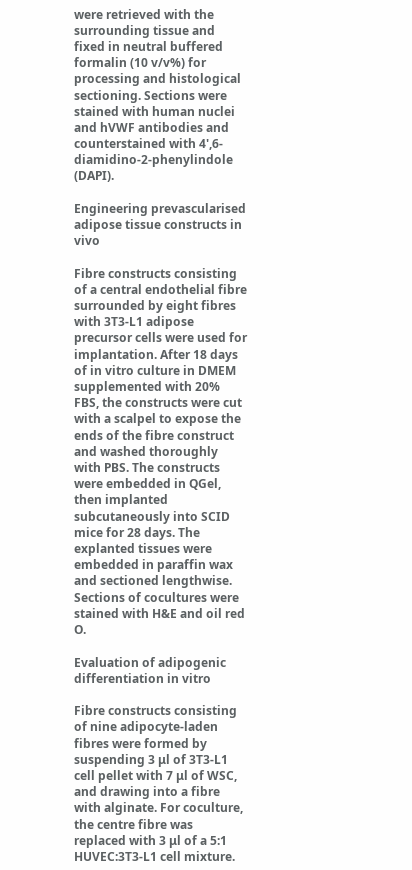were retrieved with the surrounding tissue and fixed in neutral buffered formalin (10 v/v%) for processing and histological sectioning. Sections were stained with human nuclei and hVWF antibodies and counterstained with 4',6-diamidino-2-phenylindole (DAPI).

Engineering prevascularised adipose tissue constructs in vivo

Fibre constructs consisting of a central endothelial fibre surrounded by eight fibres with 3T3-L1 adipose precursor cells were used for implantation. After 18 days of in vitro culture in DMEM supplemented with 20% FBS, the constructs were cut with a scalpel to expose the ends of the fibre construct and washed thoroughly with PBS. The constructs were embedded in QGel, then implanted subcutaneously into SCID mice for 28 days. The explanted tissues were embedded in paraffin wax and sectioned lengthwise. Sections of cocultures were stained with H&E and oil red O.

Evaluation of adipogenic differentiation in vitro

Fibre constructs consisting of nine adipocyte-laden fibres were formed by suspending 3 μl of 3T3-L1 cell pellet with 7 μl of WSC, and drawing into a fibre with alginate. For coculture, the centre fibre was replaced with 3 μl of a 5:1 HUVEC:3T3-L1 cell mixture.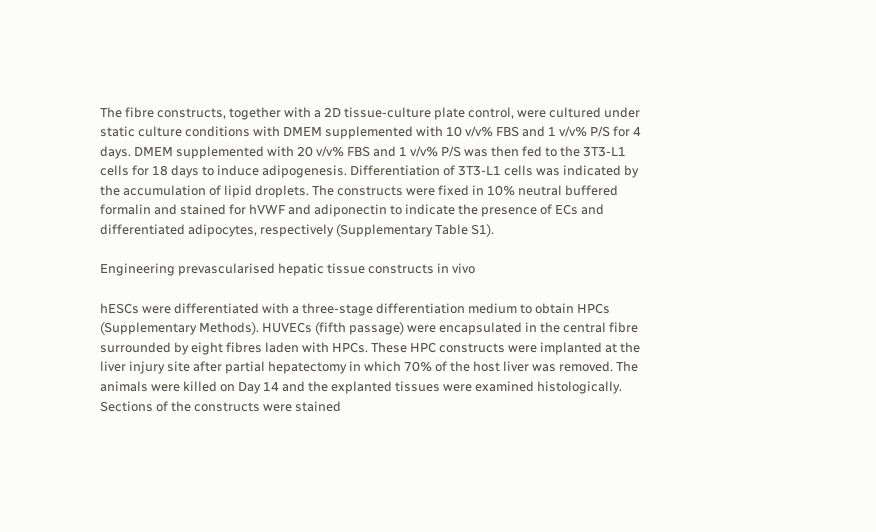The fibre constructs, together with a 2D tissue-culture plate control, were cultured under static culture conditions with DMEM supplemented with 10 v/v% FBS and 1 v/v% P/S for 4 days. DMEM supplemented with 20 v/v% FBS and 1 v/v% P/S was then fed to the 3T3-L1 cells for 18 days to induce adipogenesis. Differentiation of 3T3-L1 cells was indicated by the accumulation of lipid droplets. The constructs were fixed in 10% neutral buffered formalin and stained for hVWF and adiponectin to indicate the presence of ECs and differentiated adipocytes, respectively (Supplementary Table S1).

Engineering prevascularised hepatic tissue constructs in vivo

hESCs were differentiated with a three-stage differentiation medium to obtain HPCs (Supplementary Methods). HUVECs (fifth passage) were encapsulated in the central fibre surrounded by eight fibres laden with HPCs. These HPC constructs were implanted at the liver injury site after partial hepatectomy in which 70% of the host liver was removed. The animals were killed on Day 14 and the explanted tissues were examined histologically. Sections of the constructs were stained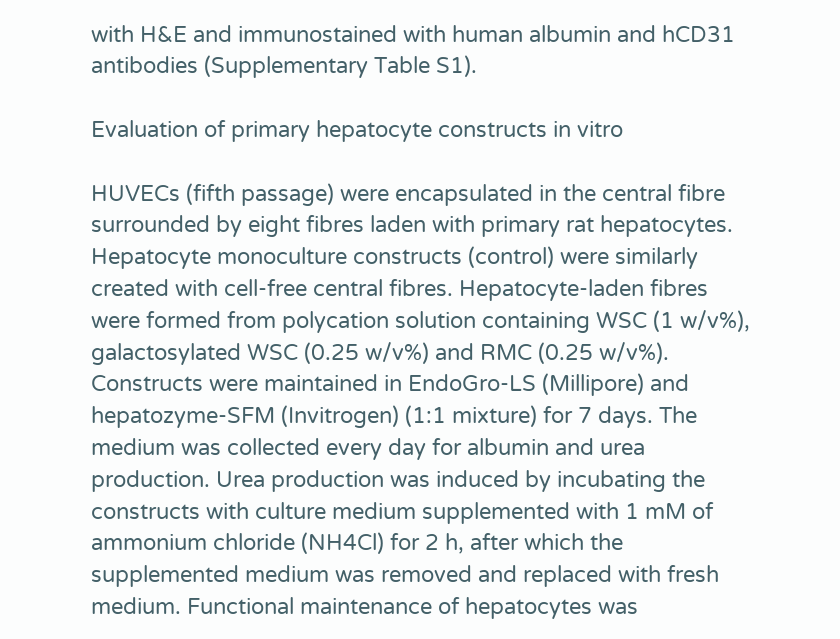with H&E and immunostained with human albumin and hCD31 antibodies (Supplementary Table S1).

Evaluation of primary hepatocyte constructs in vitro

HUVECs (fifth passage) were encapsulated in the central fibre surrounded by eight fibres laden with primary rat hepatocytes. Hepatocyte monoculture constructs (control) were similarly created with cell-free central fibres. Hepatocyte-laden fibres were formed from polycation solution containing WSC (1 w/v%), galactosylated WSC (0.25 w/v%) and RMC (0.25 w/v%). Constructs were maintained in EndoGro-LS (Millipore) and hepatozyme-SFM (Invitrogen) (1:1 mixture) for 7 days. The medium was collected every day for albumin and urea production. Urea production was induced by incubating the constructs with culture medium supplemented with 1 mM of ammonium chloride (NH4Cl) for 2 h, after which the supplemented medium was removed and replaced with fresh medium. Functional maintenance of hepatocytes was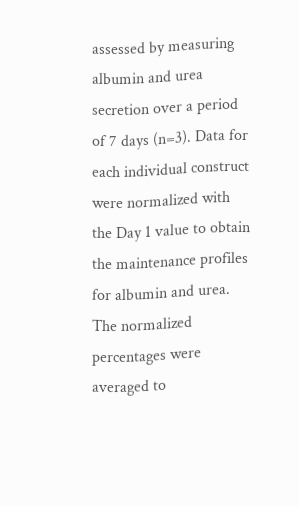assessed by measuring albumin and urea secretion over a period of 7 days (n=3). Data for each individual construct were normalized with the Day 1 value to obtain the maintenance profiles for albumin and urea. The normalized percentages were averaged to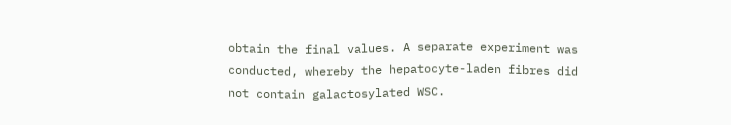obtain the final values. A separate experiment was conducted, whereby the hepatocyte-laden fibres did not contain galactosylated WSC.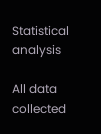Statistical analysis

All data collected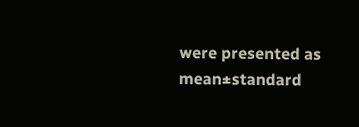were presented as mean±standard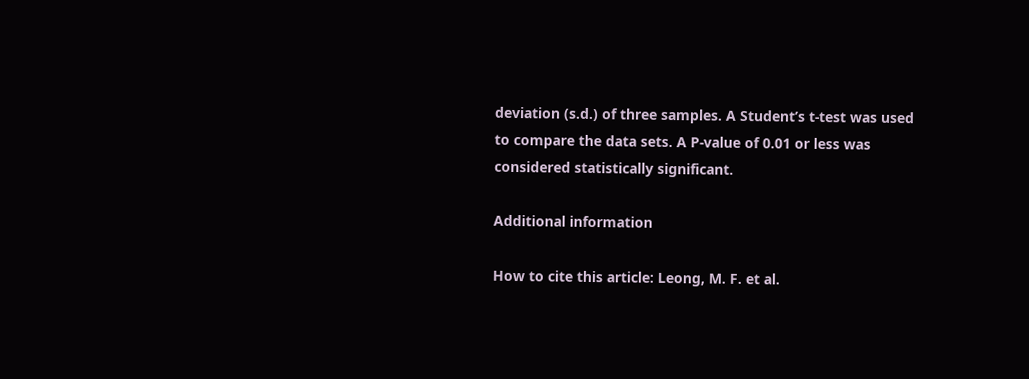deviation (s.d.) of three samples. A Student’s t-test was used to compare the data sets. A P-value of 0.01 or less was considered statistically significant.

Additional information

How to cite this article: Leong, M. F. et al.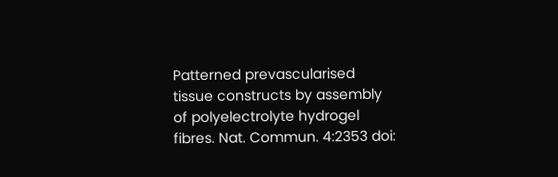Patterned prevascularised tissue constructs by assembly of polyelectrolyte hydrogel fibres. Nat. Commun. 4:2353 doi: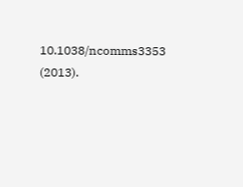10.1038/ncomms3353 (2013).